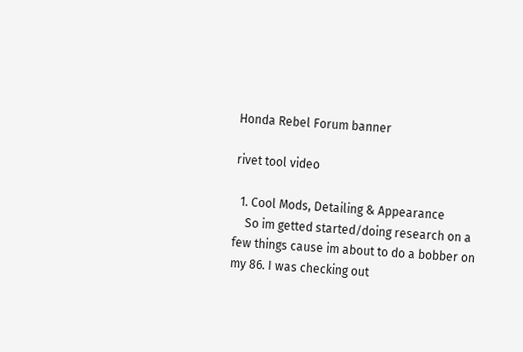Honda Rebel Forum banner

rivet tool video

  1. Cool Mods, Detailing & Appearance
    So im getted started/doing research on a few things cause im about to do a bobber on my 86. I was checking out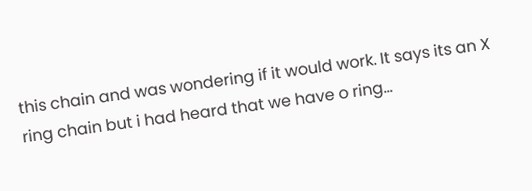this chain and was wondering if it would work. It says its an X ring chain but i had heard that we have o ring...